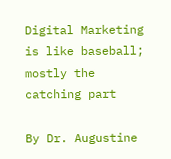Digital Marketing is like baseball; mostly the catching part

By Dr. Augustine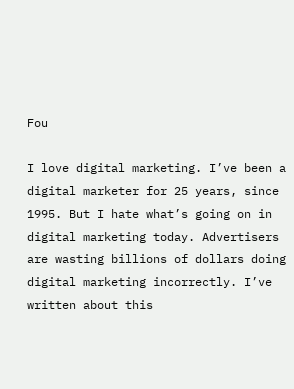Fou

I love digital marketing. I’ve been a digital marketer for 25 years, since 1995. But I hate what’s going on in digital marketing today. Advertisers are wasting billions of dollars doing digital marketing incorrectly. I’ve written about this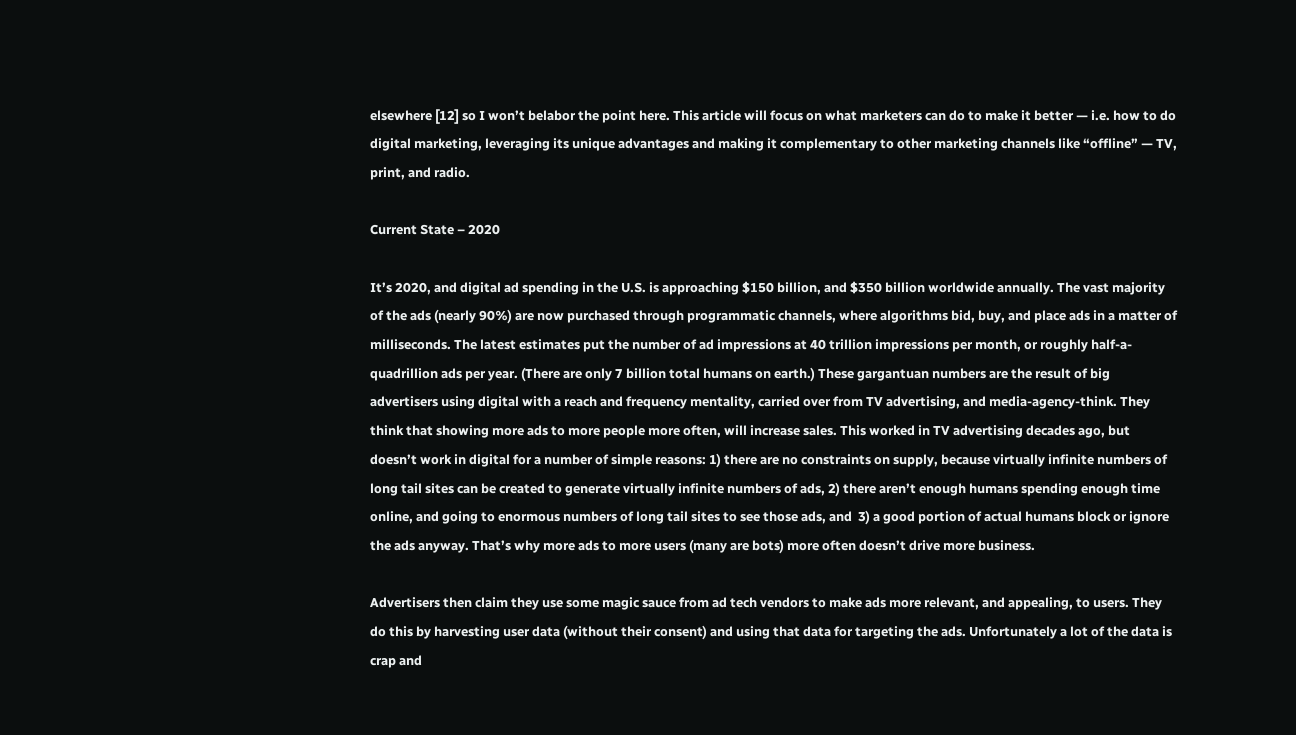elsewhere [12] so I won’t belabor the point here. This article will focus on what marketers can do to make it better — i.e. how to do digital marketing, leveraging its unique advantages and making it complementary to other marketing channels like “offline” — TV, print, and radio.

Current State – 2020

It’s 2020, and digital ad spending in the U.S. is approaching $150 billion, and $350 billion worldwide annually. The vast majority of the ads (nearly 90%) are now purchased through programmatic channels, where algorithms bid, buy, and place ads in a matter of milliseconds. The latest estimates put the number of ad impressions at 40 trillion impressions per month, or roughly half-a-quadrillion ads per year. (There are only 7 billion total humans on earth.) These gargantuan numbers are the result of big advertisers using digital with a reach and frequency mentality, carried over from TV advertising, and media-agency-think. They think that showing more ads to more people more often, will increase sales. This worked in TV advertising decades ago, but doesn’t work in digital for a number of simple reasons: 1) there are no constraints on supply, because virtually infinite numbers of long tail sites can be created to generate virtually infinite numbers of ads, 2) there aren’t enough humans spending enough time online, and going to enormous numbers of long tail sites to see those ads, and  3) a good portion of actual humans block or ignore the ads anyway. That’s why more ads to more users (many are bots) more often doesn’t drive more business.

Advertisers then claim they use some magic sauce from ad tech vendors to make ads more relevant, and appealing, to users. They do this by harvesting user data (without their consent) and using that data for targeting the ads. Unfortunately a lot of the data is crap and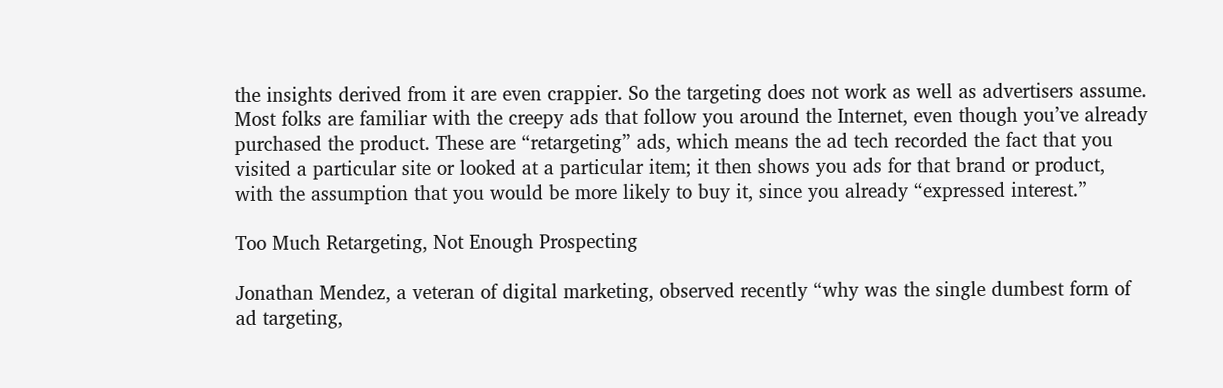the insights derived from it are even crappier. So the targeting does not work as well as advertisers assume. Most folks are familiar with the creepy ads that follow you around the Internet, even though you’ve already purchased the product. These are “retargeting” ads, which means the ad tech recorded the fact that you visited a particular site or looked at a particular item; it then shows you ads for that brand or product, with the assumption that you would be more likely to buy it, since you already “expressed interest.”

Too Much Retargeting, Not Enough Prospecting

Jonathan Mendez, a veteran of digital marketing, observed recently “why was the single dumbest form of ad targeting,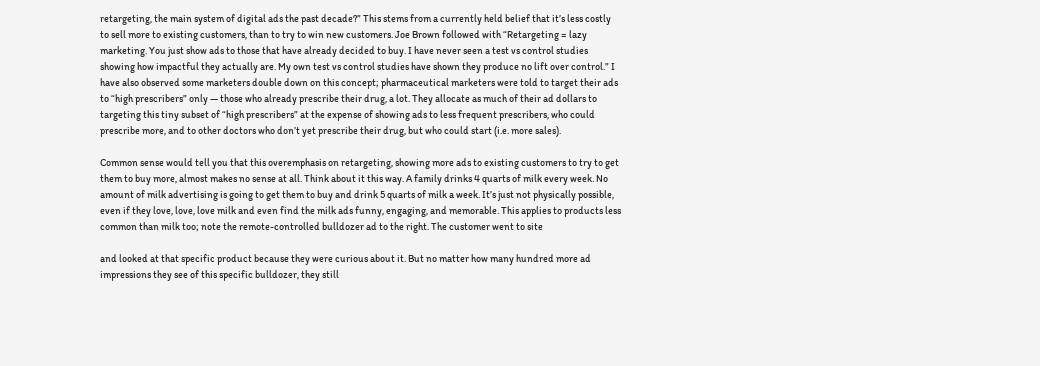retargeting, the main system of digital ads the past decade?” This stems from a currently held belief that it’s less costly to sell more to existing customers, than to try to win new customers. Joe Brown followed with “Retargeting = lazy marketing. You just show ads to those that have already decided to buy. I have never seen a test vs control studies showing how impactful they actually are. My own test vs control studies have shown they produce no lift over control.” I have also observed some marketers double down on this concept; pharmaceutical marketers were told to target their ads to “high prescribers” only — those who already prescribe their drug, a lot. They allocate as much of their ad dollars to targeting this tiny subset of “high prescribers” at the expense of showing ads to less frequent prescribers, who could prescribe more, and to other doctors who don’t yet prescribe their drug, but who could start (i.e. more sales).

Common sense would tell you that this overemphasis on retargeting, showing more ads to existing customers to try to get them to buy more, almost makes no sense at all. Think about it this way. A family drinks 4 quarts of milk every week. No amount of milk advertising is going to get them to buy and drink 5 quarts of milk a week. It’s just not physically possible, even if they love, love, love milk and even find the milk ads funny, engaging, and memorable. This applies to products less common than milk too; note the remote-controlled bulldozer ad to the right. The customer went to site

and looked at that specific product because they were curious about it. But no matter how many hundred more ad impressions they see of this specific bulldozer, they still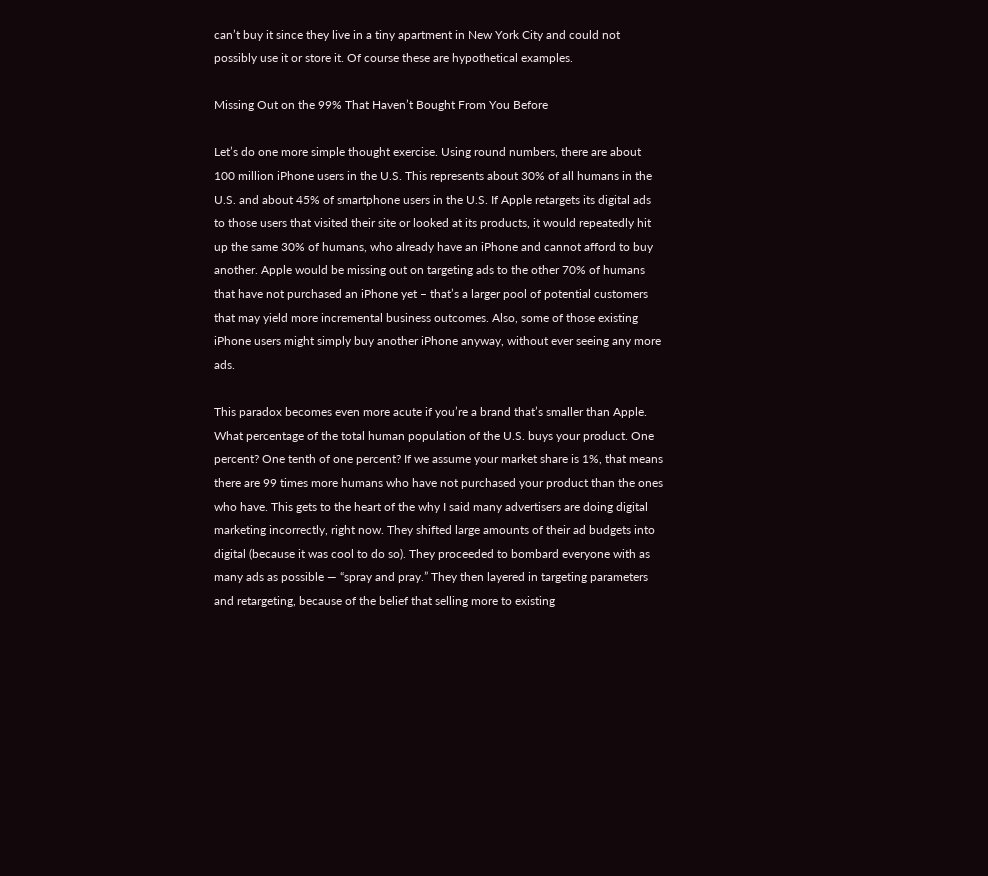can’t buy it since they live in a tiny apartment in New York City and could not possibly use it or store it. Of course these are hypothetical examples.

Missing Out on the 99% That Haven’t Bought From You Before

Let’s do one more simple thought exercise. Using round numbers, there are about 100 million iPhone users in the U.S. This represents about 30% of all humans in the U.S. and about 45% of smartphone users in the U.S. If Apple retargets its digital ads to those users that visited their site or looked at its products, it would repeatedly hit up the same 30% of humans, who already have an iPhone and cannot afford to buy another. Apple would be missing out on targeting ads to the other 70% of humans that have not purchased an iPhone yet – that’s a larger pool of potential customers that may yield more incremental business outcomes. Also, some of those existing iPhone users might simply buy another iPhone anyway, without ever seeing any more ads.

This paradox becomes even more acute if you’re a brand that’s smaller than Apple. What percentage of the total human population of the U.S. buys your product. One percent? One tenth of one percent? If we assume your market share is 1%, that means there are 99 times more humans who have not purchased your product than the ones who have. This gets to the heart of the why I said many advertisers are doing digital marketing incorrectly, right now. They shifted large amounts of their ad budgets into digital (because it was cool to do so). They proceeded to bombard everyone with as many ads as possible — “spray and pray.” They then layered in targeting parameters and retargeting, because of the belief that selling more to existing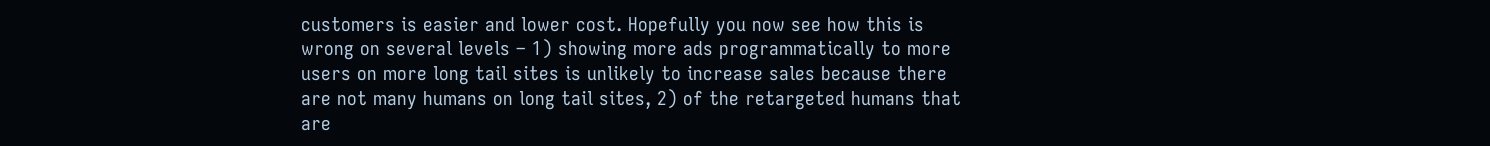customers is easier and lower cost. Hopefully you now see how this is wrong on several levels – 1) showing more ads programmatically to more users on more long tail sites is unlikely to increase sales because there are not many humans on long tail sites, 2) of the retargeted humans that are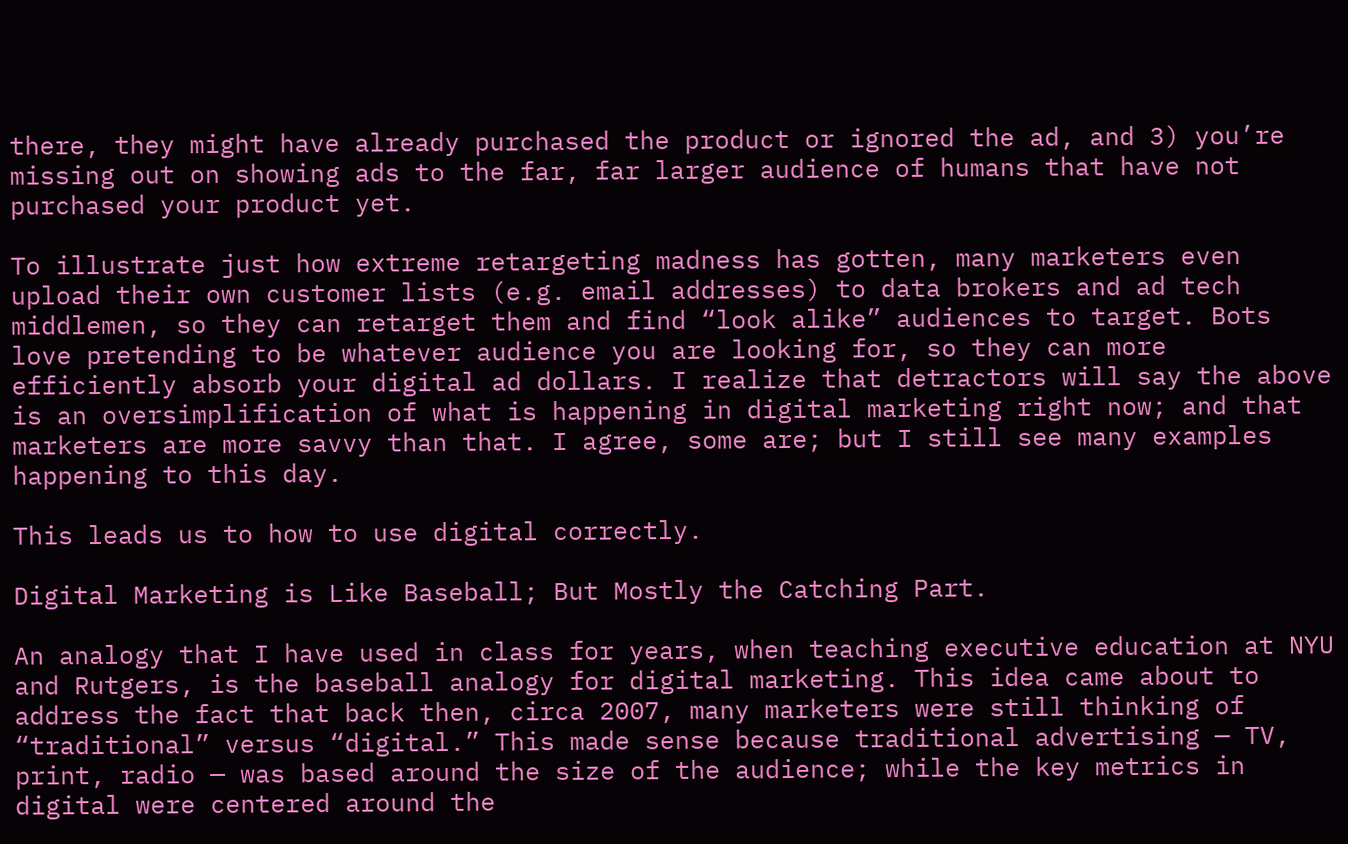there, they might have already purchased the product or ignored the ad, and 3) you’re missing out on showing ads to the far, far larger audience of humans that have not purchased your product yet.

To illustrate just how extreme retargeting madness has gotten, many marketers even upload their own customer lists (e.g. email addresses) to data brokers and ad tech middlemen, so they can retarget them and find “look alike” audiences to target. Bots love pretending to be whatever audience you are looking for, so they can more efficiently absorb your digital ad dollars. I realize that detractors will say the above is an oversimplification of what is happening in digital marketing right now; and that marketers are more savvy than that. I agree, some are; but I still see many examples happening to this day.

This leads us to how to use digital correctly.

Digital Marketing is Like Baseball; But Mostly the Catching Part.

An analogy that I have used in class for years, when teaching executive education at NYU and Rutgers, is the baseball analogy for digital marketing. This idea came about to address the fact that back then, circa 2007, many marketers were still thinking of “traditional” versus “digital.” This made sense because traditional advertising — TV, print, radio — was based around the size of the audience; while the key metrics in digital were centered around the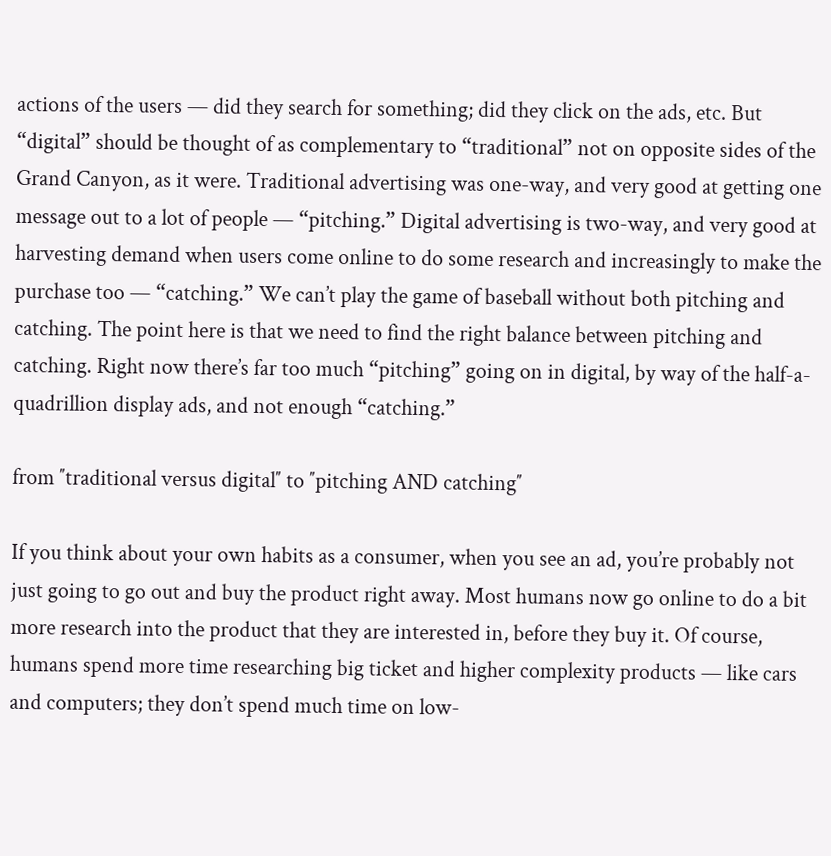actions of the users — did they search for something; did they click on the ads, etc. But “digital” should be thought of as complementary to “traditional” not on opposite sides of the Grand Canyon, as it were. Traditional advertising was one-way, and very good at getting one message out to a lot of people — “pitching.” Digital advertising is two-way, and very good at harvesting demand when users come online to do some research and increasingly to make the purchase too — “catching.” We can’t play the game of baseball without both pitching and catching. The point here is that we need to find the right balance between pitching and catching. Right now there’s far too much “pitching” going on in digital, by way of the half-a-quadrillion display ads, and not enough “catching.”

from ″traditional versus digital″ to ″pitching AND catching″

If you think about your own habits as a consumer, when you see an ad, you’re probably not just going to go out and buy the product right away. Most humans now go online to do a bit more research into the product that they are interested in, before they buy it. Of course, humans spend more time researching big ticket and higher complexity products — like cars and computers; they don’t spend much time on low-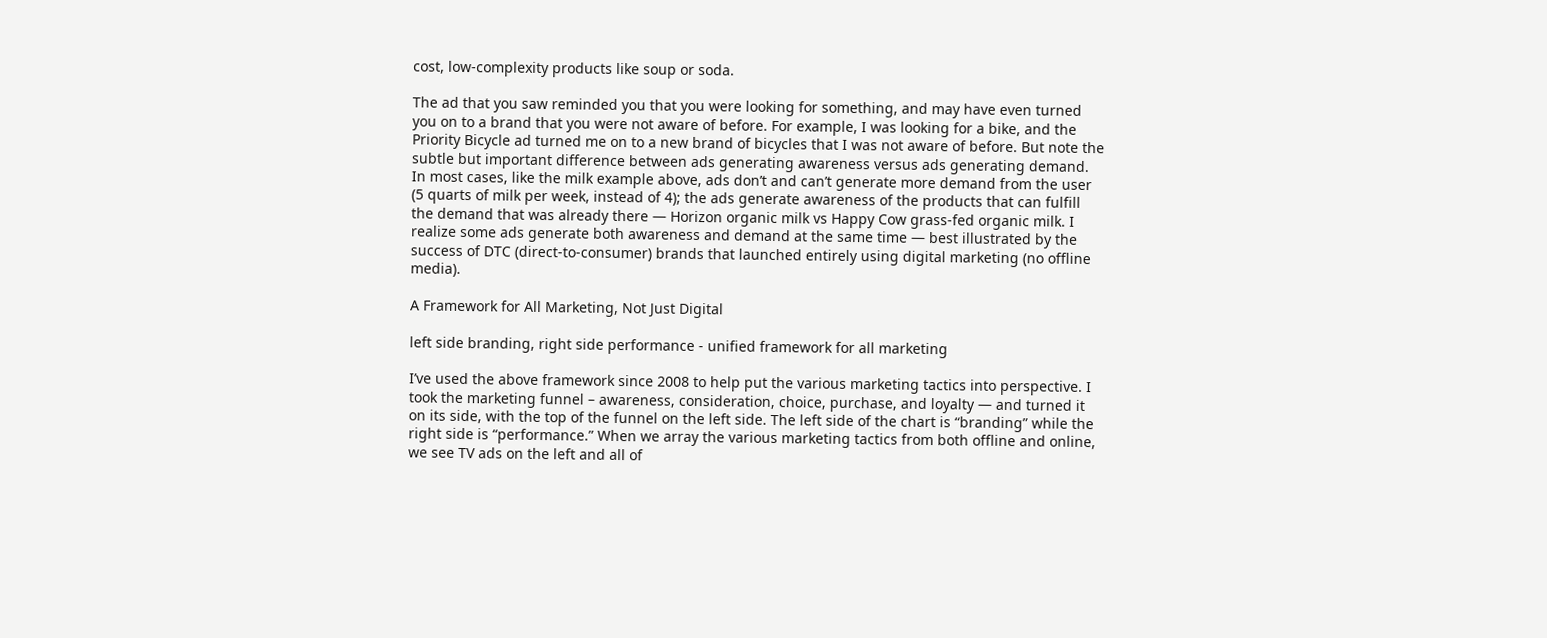cost, low-complexity products like soup or soda.

The ad that you saw reminded you that you were looking for something, and may have even turned you on to a brand that you were not aware of before. For example, I was looking for a bike, and the Priority Bicycle ad turned me on to a new brand of bicycles that I was not aware of before. But note the subtle but important difference between ads generating awareness versus ads generating demand. In most cases, like the milk example above, ads don’t and can’t generate more demand from the user (5 quarts of milk per week, instead of 4); the ads generate awareness of the products that can fulfill the demand that was already there — Horizon organic milk vs Happy Cow grass-fed organic milk. I realize some ads generate both awareness and demand at the same time — best illustrated by the success of DTC (direct-to-consumer) brands that launched entirely using digital marketing (no offline media).

A Framework for All Marketing, Not Just Digital

left side branding, right side performance - unified framework for all marketing

I’ve used the above framework since 2008 to help put the various marketing tactics into perspective. I took the marketing funnel – awareness, consideration, choice, purchase, and loyalty — and turned it on its side, with the top of the funnel on the left side. The left side of the chart is “branding” while the right side is “performance.” When we array the various marketing tactics from both offline and online, we see TV ads on the left and all of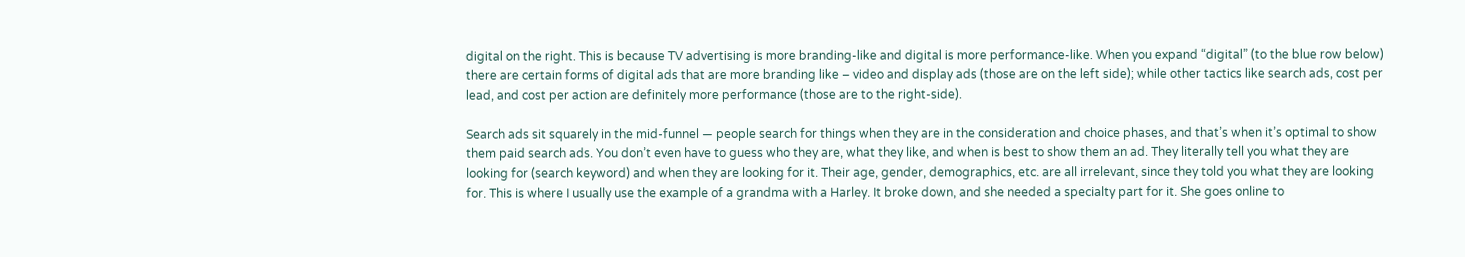digital on the right. This is because TV advertising is more branding-like and digital is more performance-like. When you expand “digital” (to the blue row below) there are certain forms of digital ads that are more branding like – video and display ads (those are on the left side); while other tactics like search ads, cost per lead, and cost per action are definitely more performance (those are to the right-side).

Search ads sit squarely in the mid-funnel — people search for things when they are in the consideration and choice phases, and that’s when it’s optimal to show them paid search ads. You don’t even have to guess who they are, what they like, and when is best to show them an ad. They literally tell you what they are looking for (search keyword) and when they are looking for it. Their age, gender, demographics, etc. are all irrelevant, since they told you what they are looking for. This is where I usually use the example of a grandma with a Harley. It broke down, and she needed a specialty part for it. She goes online to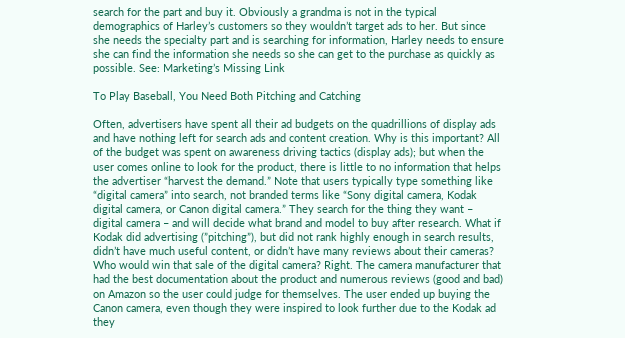search for the part and buy it. Obviously a grandma is not in the typical demographics of Harley’s customers so they wouldn’t target ads to her. But since she needs the specialty part and is searching for information, Harley needs to ensure she can find the information she needs so she can get to the purchase as quickly as possible. See: Marketing’s Missing Link

To Play Baseball, You Need Both Pitching and Catching

Often, advertisers have spent all their ad budgets on the quadrillions of display ads and have nothing left for search ads and content creation. Why is this important? All of the budget was spent on awareness driving tactics (display ads); but when the user comes online to look for the product, there is little to no information that helps the advertiser “harvest the demand.” Note that users typically type something like “digital camera” into search, not branded terms like “Sony digital camera, Kodak digital camera, or Canon digital camera.” They search for the thing they want – digital camera – and will decide what brand and model to buy after research. What if Kodak did advertising (”pitching”), but did not rank highly enough in search results, didn’t have much useful content, or didn’t have many reviews about their cameras? Who would win that sale of the digital camera? Right. The camera manufacturer that had the best documentation about the product and numerous reviews (good and bad) on Amazon so the user could judge for themselves. The user ended up buying the Canon camera, even though they were inspired to look further due to the Kodak ad they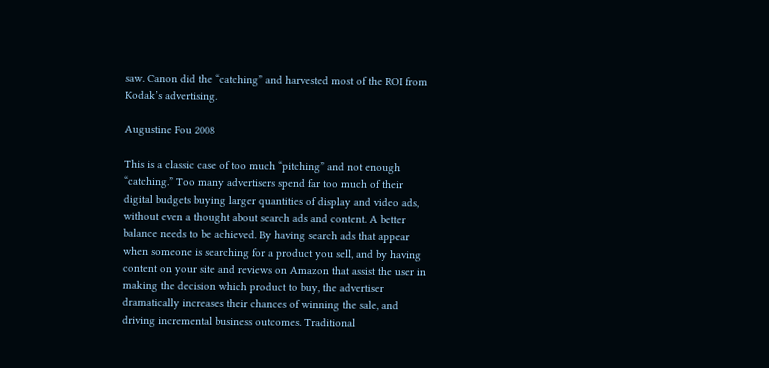saw. Canon did the “catching” and harvested most of the ROI from Kodak’s advertising.

Augustine Fou 2008

This is a classic case of too much “pitching” and not enough “catching.” Too many advertisers spend far too much of their digital budgets buying larger quantities of display and video ads, without even a thought about search ads and content. A better balance needs to be achieved. By having search ads that appear when someone is searching for a product you sell, and by having content on your site and reviews on Amazon that assist the user in making the decision which product to buy, the advertiser dramatically increases their chances of winning the sale, and driving incremental business outcomes. Traditional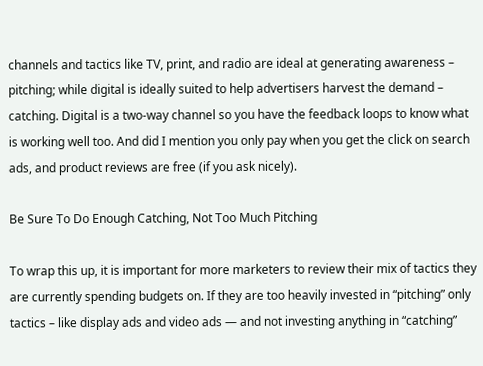channels and tactics like TV, print, and radio are ideal at generating awareness – pitching; while digital is ideally suited to help advertisers harvest the demand – catching. Digital is a two-way channel so you have the feedback loops to know what is working well too. And did I mention you only pay when you get the click on search ads, and product reviews are free (if you ask nicely).

Be Sure To Do Enough Catching, Not Too Much Pitching

To wrap this up, it is important for more marketers to review their mix of tactics they are currently spending budgets on. If they are too heavily invested in “pitching” only tactics – like display ads and video ads — and not investing anything in “catching”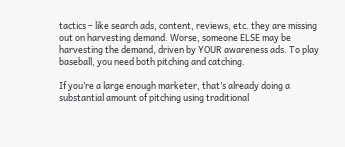tactics – like search ads, content, reviews, etc. they are missing out on harvesting demand. Worse, someone ELSE may be harvesting the demand, driven by YOUR awareness ads. To play baseball, you need both pitching and catching.

If you’re a large enough marketer, that’s already doing a substantial amount of pitching using traditional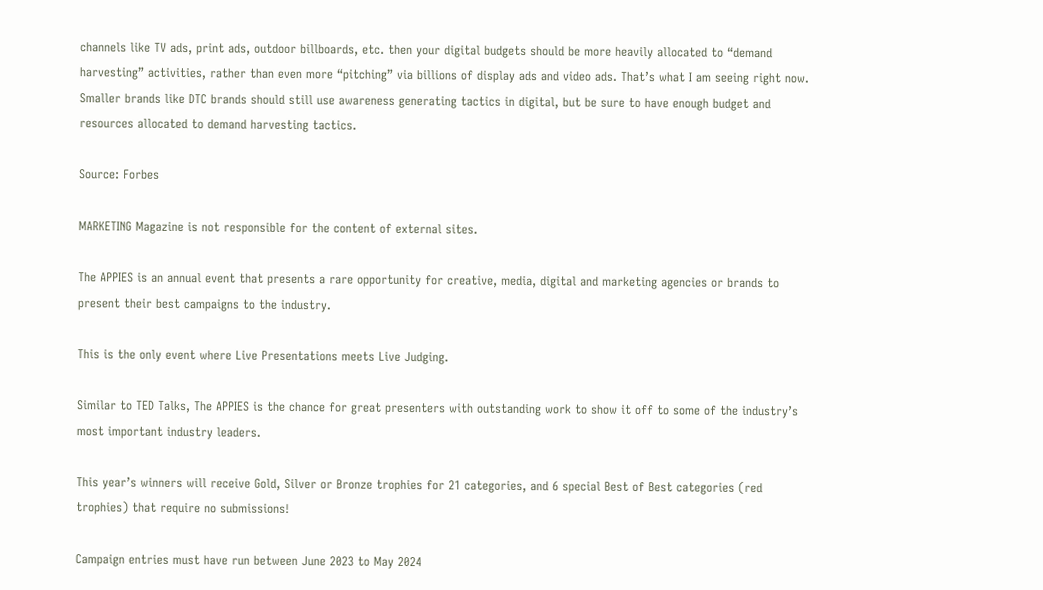channels like TV ads, print ads, outdoor billboards, etc. then your digital budgets should be more heavily allocated to “demand harvesting” activities, rather than even more “pitching” via billions of display ads and video ads. That’s what I am seeing right now. Smaller brands like DTC brands should still use awareness generating tactics in digital, but be sure to have enough budget and resources allocated to demand harvesting tactics.

Source: Forbes

MARKETING Magazine is not responsible for the content of external sites.

The APPIES is an annual event that presents a rare opportunity for creative, media, digital and marketing agencies or brands to present their best campaigns to the industry.

This is the only event where Live Presentations meets Live Judging.

Similar to TED Talks, The APPIES is the chance for great presenters with outstanding work to show it off to some of the industry’s most important industry leaders.

This year’s winners will receive Gold, Silver or Bronze trophies for 21 categories, and 6 special Best of Best categories (red trophies) that require no submissions!

Campaign entries must have run between June 2023 to May 2024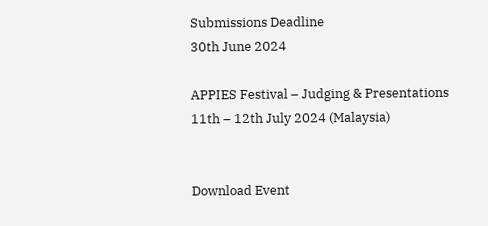Submissions Deadline
30th June 2024

APPIES Festival – Judging & Presentations
11th – 12th July 2024 (Malaysia)


Download Event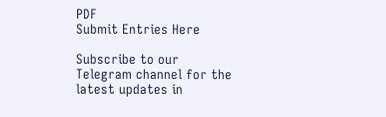PDF
Submit Entries Here

Subscribe to our Telegram channel for the latest updates in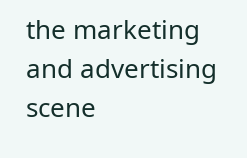the marketing and advertising scene